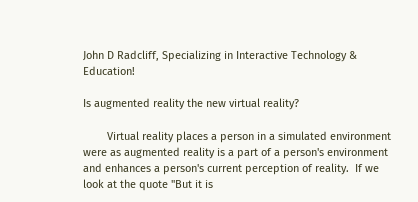John D Radcliff, Specializing in Interactive Technology & Education!

Is augmented reality the new virtual reality?

        Virtual reality places a person in a simulated environment were as augmented reality is a part of a person's environment and enhances a person's current perception of reality.  If we look at the quote "But it is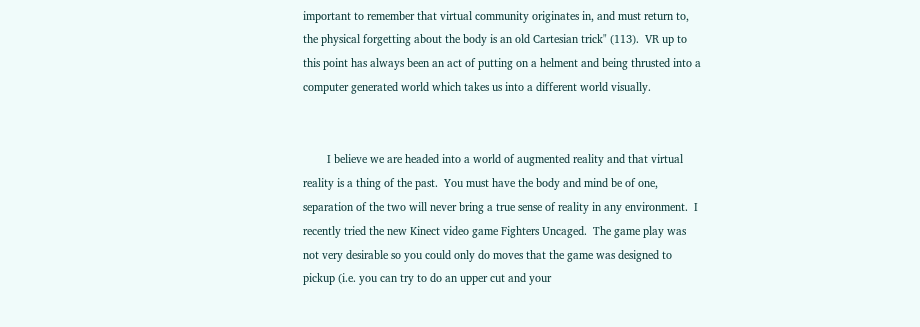important to remember that virtual community originates in, and must return to, the physical forgetting about the body is an old Cartesian trick" (113).  VR up to this point has always been an act of putting on a helment and being thrusted into a computer generated world which takes us into a different world visually.


        I believe we are headed into a world of augmented reality and that virtual reality is a thing of the past.  You must have the body and mind be of one, separation of the two will never bring a true sense of reality in any environment.  I recently tried the new Kinect video game Fighters Uncaged.  The game play was not very desirable so you could only do moves that the game was designed to pickup (i.e. you can try to do an upper cut and your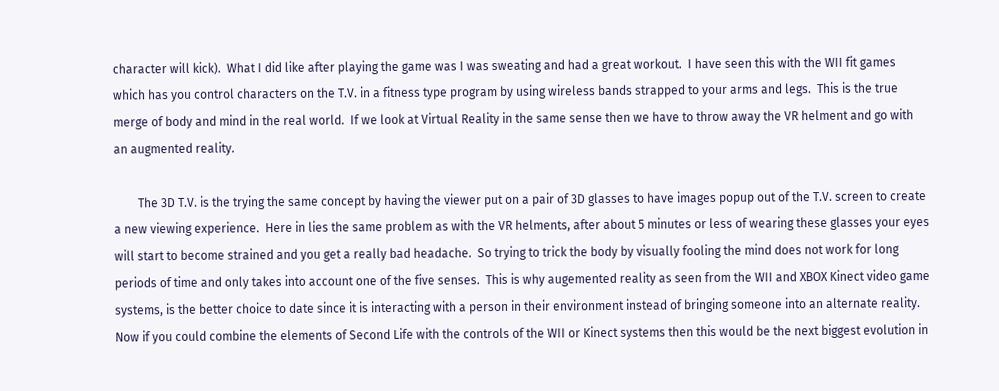character will kick).  What I did like after playing the game was I was sweating and had a great workout.  I have seen this with the WII fit games which has you control characters on the T.V. in a fitness type program by using wireless bands strapped to your arms and legs.  This is the true merge of body and mind in the real world.  If we look at Virtual Reality in the same sense then we have to throw away the VR helment and go with an augmented reality.

        The 3D T.V. is the trying the same concept by having the viewer put on a pair of 3D glasses to have images popup out of the T.V. screen to create a new viewing experience.  Here in lies the same problem as with the VR helments, after about 5 minutes or less of wearing these glasses your eyes will start to become strained and you get a really bad headache.  So trying to trick the body by visually fooling the mind does not work for long periods of time and only takes into account one of the five senses.  This is why augemented reality as seen from the WII and XBOX Kinect video game systems, is the better choice to date since it is interacting with a person in their environment instead of bringing someone into an alternate reality.  Now if you could combine the elements of Second Life with the controls of the WII or Kinect systems then this would be the next biggest evolution in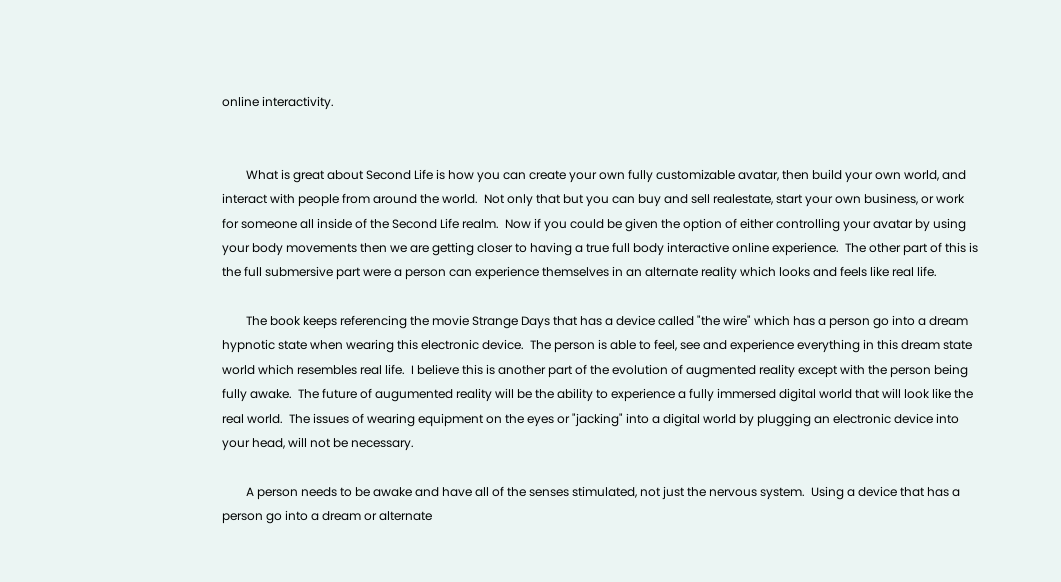online interactivity.


        What is great about Second Life is how you can create your own fully customizable avatar, then build your own world, and interact with people from around the world.  Not only that but you can buy and sell realestate, start your own business, or work for someone all inside of the Second Life realm.  Now if you could be given the option of either controlling your avatar by using your body movements then we are getting closer to having a true full body interactive online experience.  The other part of this is the full submersive part were a person can experience themselves in an alternate reality which looks and feels like real life.

        The book keeps referencing the movie Strange Days that has a device called "the wire" which has a person go into a dream hypnotic state when wearing this electronic device.  The person is able to feel, see and experience everything in this dream state world which resembles real life.  I believe this is another part of the evolution of augmented reality except with the person being fully awake.  The future of augumented reality will be the ability to experience a fully immersed digital world that will look like the real world.  The issues of wearing equipment on the eyes or "jacking" into a digital world by plugging an electronic device into your head, will not be necessary.

        A person needs to be awake and have all of the senses stimulated, not just the nervous system.  Using a device that has a person go into a dream or alternate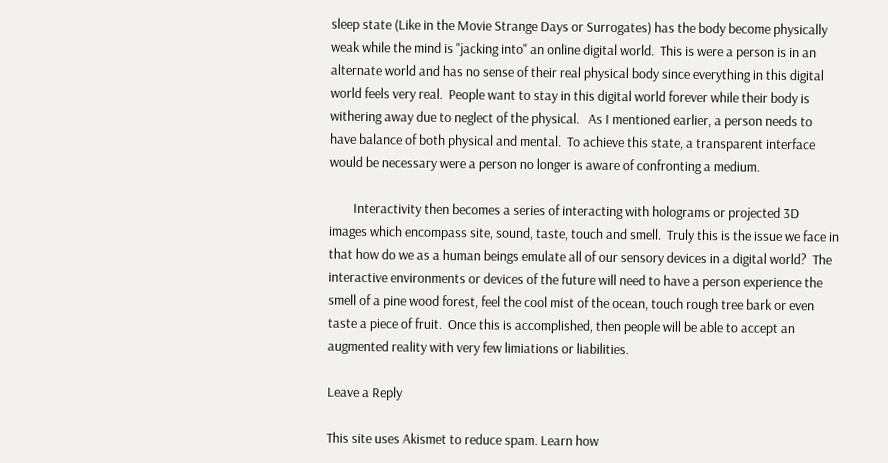sleep state (Like in the Movie Strange Days or Surrogates) has the body become physically weak while the mind is "jacking into" an online digital world.  This is were a person is in an alternate world and has no sense of their real physical body since everything in this digital world feels very real.  People want to stay in this digital world forever while their body is withering away due to neglect of the physical.   As I mentioned earlier, a person needs to have balance of both physical and mental.  To achieve this state, a transparent interface would be necessary were a person no longer is aware of confronting a medium.

        Interactivity then becomes a series of interacting with holograms or projected 3D images which encompass site, sound, taste, touch and smell.  Truly this is the issue we face in that how do we as a human beings emulate all of our sensory devices in a digital world?  The interactive environments or devices of the future will need to have a person experience the smell of a pine wood forest, feel the cool mist of the ocean, touch rough tree bark or even taste a piece of fruit.  Once this is accomplished, then people will be able to accept an augmented reality with very few limiations or liabilities.

Leave a Reply

This site uses Akismet to reduce spam. Learn how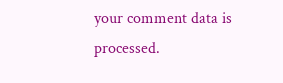your comment data is processed.